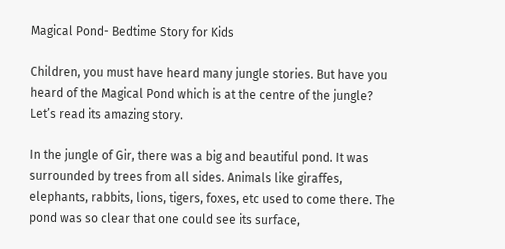Magical Pond- Bedtime Story for Kids

Children, you must have heard many jungle stories. But have you heard of the Magical Pond which is at the centre of the jungle? Let’s read its amazing story.

In the jungle of Gir, there was a big and beautiful pond. It was surrounded by trees from all sides. Animals like giraffes, elephants, rabbits, lions, tigers, foxes, etc used to come there. The pond was so clear that one could see its surface,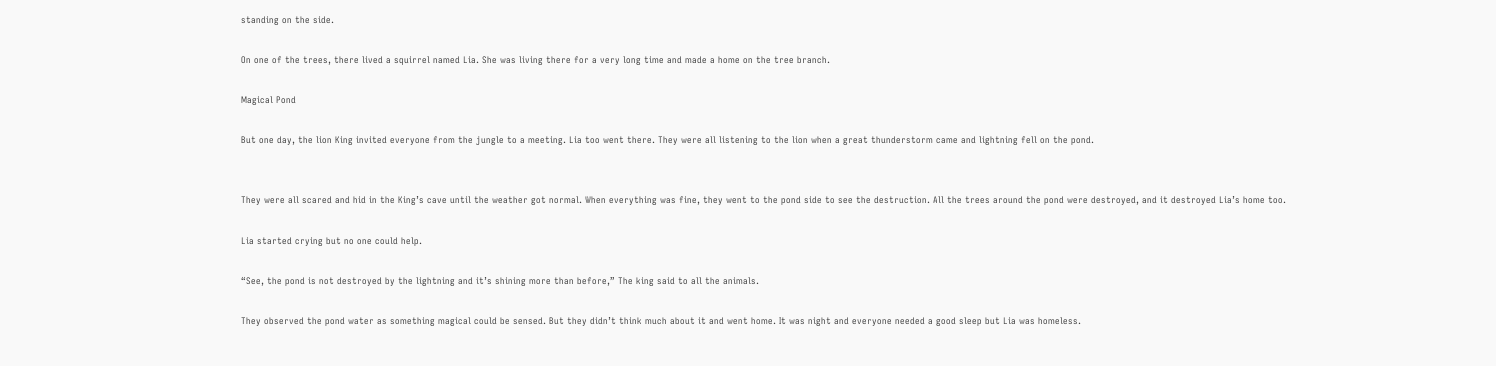standing on the side.

On one of the trees, there lived a squirrel named Lia. She was living there for a very long time and made a home on the tree branch.

Magical Pond

But one day, the lion King invited everyone from the jungle to a meeting. Lia too went there. They were all listening to the lion when a great thunderstorm came and lightning fell on the pond.


They were all scared and hid in the King’s cave until the weather got normal. When everything was fine, they went to the pond side to see the destruction. All the trees around the pond were destroyed, and it destroyed Lia’s home too.

Lia started crying but no one could help.

“See, the pond is not destroyed by the lightning and it’s shining more than before,” The king said to all the animals.

They observed the pond water as something magical could be sensed. But they didn’t think much about it and went home. It was night and everyone needed a good sleep but Lia was homeless.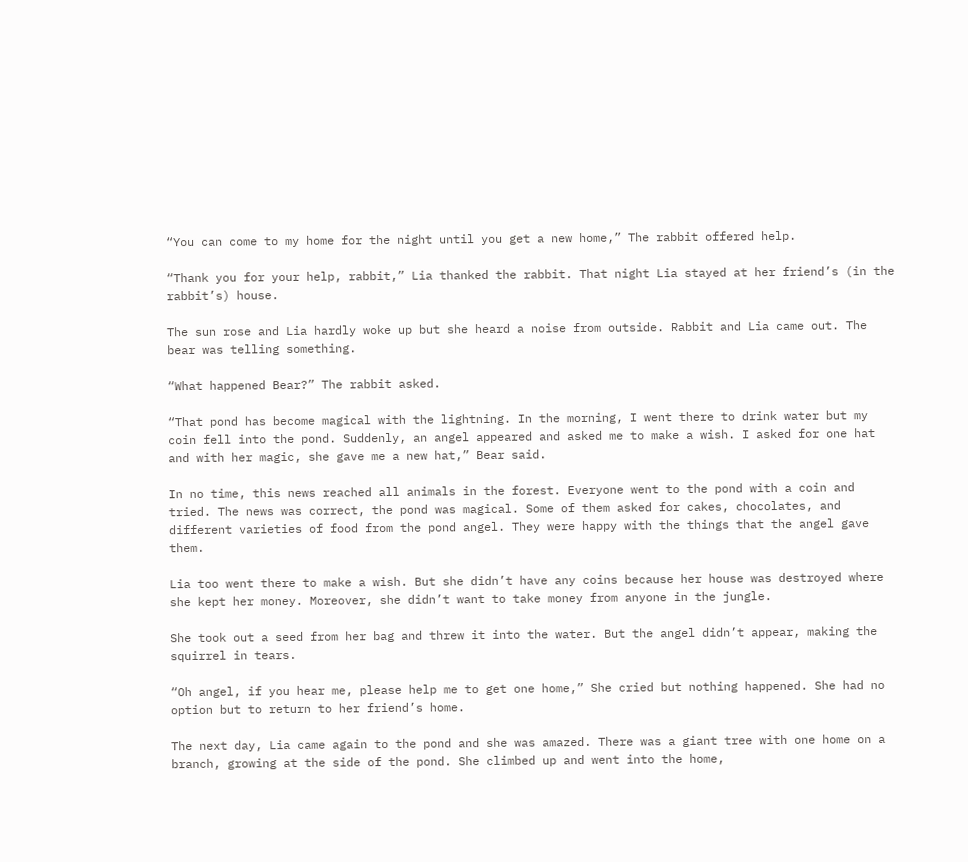“You can come to my home for the night until you get a new home,” The rabbit offered help.

“Thank you for your help, rabbit,” Lia thanked the rabbit. That night Lia stayed at her friend’s (in the rabbit’s) house.

The sun rose and Lia hardly woke up but she heard a noise from outside. Rabbit and Lia came out. The bear was telling something.

“What happened Bear?” The rabbit asked.

“That pond has become magical with the lightning. In the morning, I went there to drink water but my coin fell into the pond. Suddenly, an angel appeared and asked me to make a wish. I asked for one hat and with her magic, she gave me a new hat,” Bear said.

In no time, this news reached all animals in the forest. Everyone went to the pond with a coin and tried. The news was correct, the pond was magical. Some of them asked for cakes, chocolates, and different varieties of food from the pond angel. They were happy with the things that the angel gave them.

Lia too went there to make a wish. But she didn’t have any coins because her house was destroyed where she kept her money. Moreover, she didn’t want to take money from anyone in the jungle.

She took out a seed from her bag and threw it into the water. But the angel didn’t appear, making the squirrel in tears.

“Oh angel, if you hear me, please help me to get one home,” She cried but nothing happened. She had no option but to return to her friend’s home.

The next day, Lia came again to the pond and she was amazed. There was a giant tree with one home on a branch, growing at the side of the pond. She climbed up and went into the home,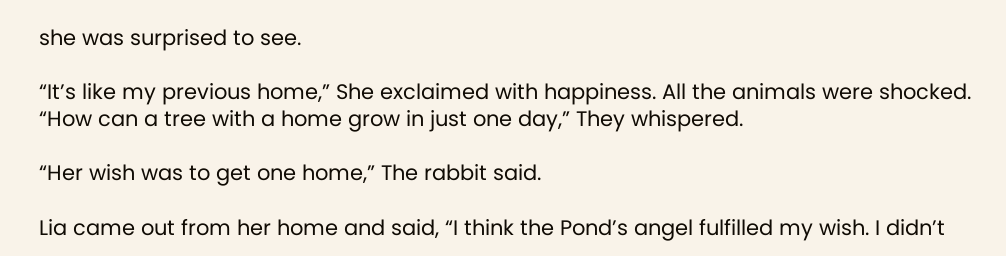she was surprised to see.

“It’s like my previous home,” She exclaimed with happiness. All the animals were shocked. “How can a tree with a home grow in just one day,” They whispered.

“Her wish was to get one home,” The rabbit said.

Lia came out from her home and said, “I think the Pond’s angel fulfilled my wish. I didn’t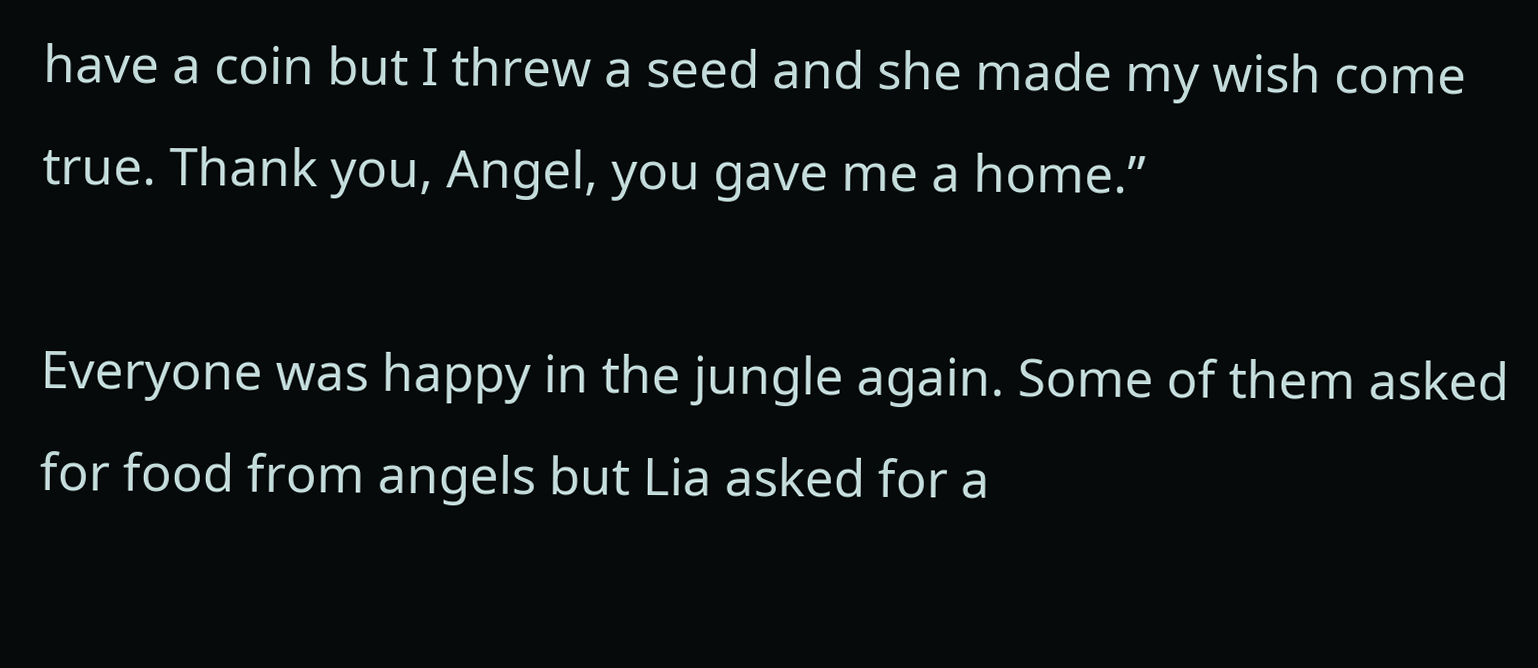have a coin but I threw a seed and she made my wish come true. Thank you, Angel, you gave me a home.”

Everyone was happy in the jungle again. Some of them asked for food from angels but Lia asked for a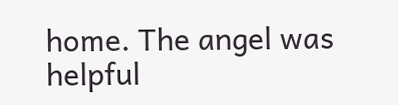home. The angel was helpful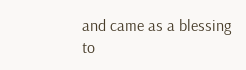and came as a blessing to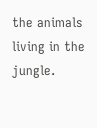the animals living in the jungle.